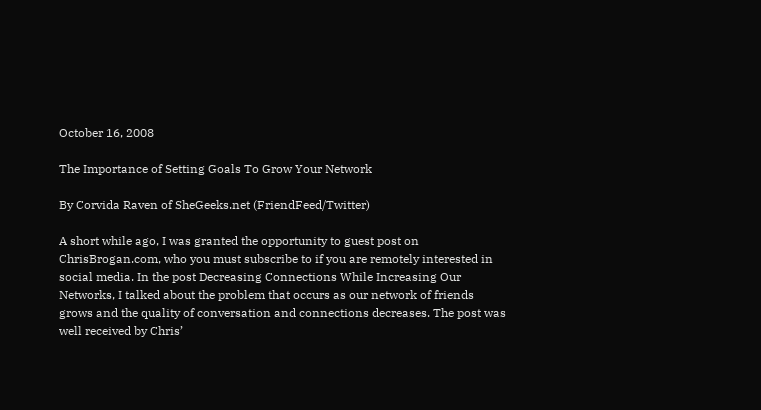October 16, 2008

The Importance of Setting Goals To Grow Your Network

By Corvida Raven of SheGeeks.net (FriendFeed/Twitter)

A short while ago, I was granted the opportunity to guest post on ChrisBrogan.com, who you must subscribe to if you are remotely interested in social media. In the post Decreasing Connections While Increasing Our Networks, I talked about the problem that occurs as our network of friends grows and the quality of conversation and connections decreases. The post was well received by Chris’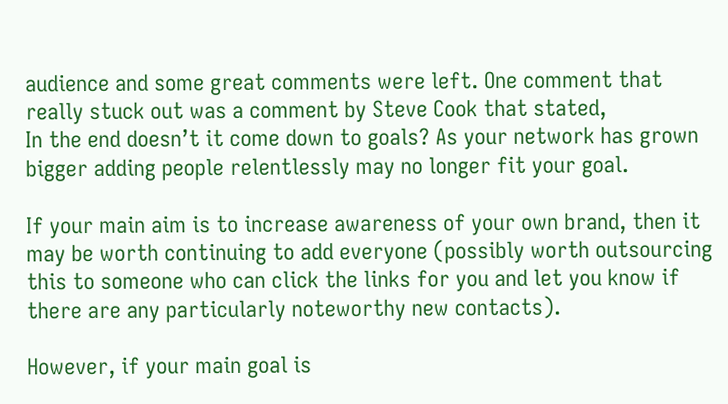audience and some great comments were left. One comment that really stuck out was a comment by Steve Cook that stated,
In the end doesn’t it come down to goals? As your network has grown bigger adding people relentlessly may no longer fit your goal.

If your main aim is to increase awareness of your own brand, then it may be worth continuing to add everyone (possibly worth outsourcing this to someone who can click the links for you and let you know if there are any particularly noteworthy new contacts).

However, if your main goal is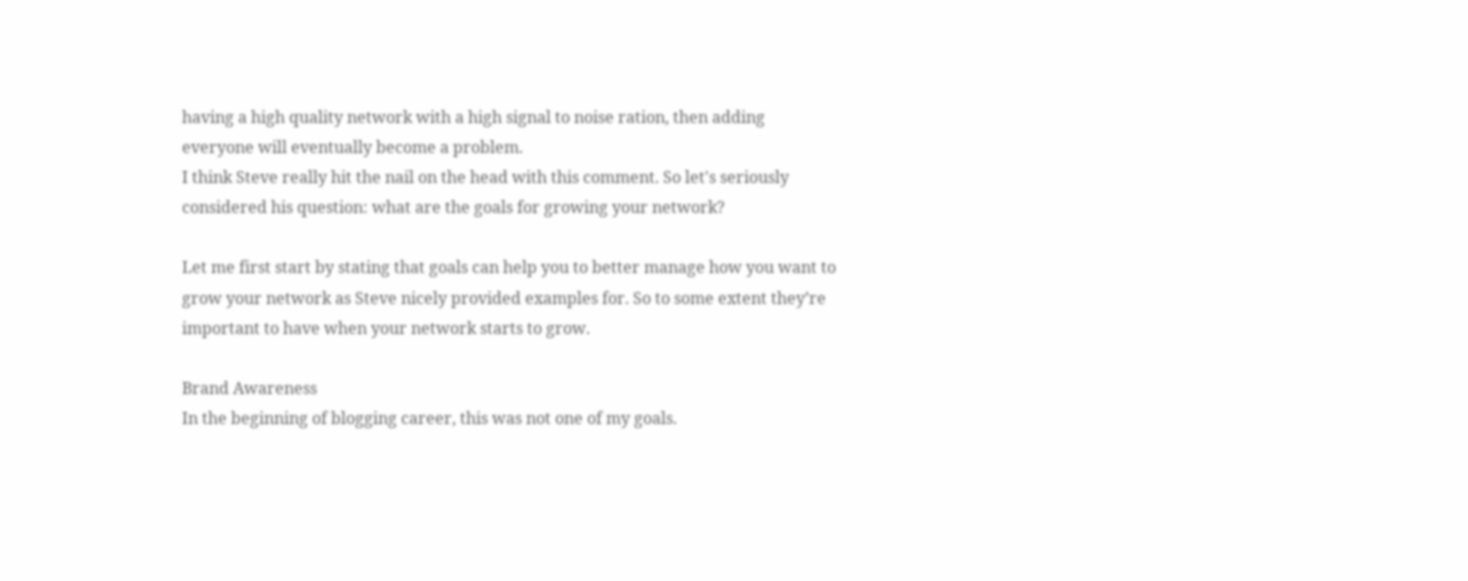having a high quality network with a high signal to noise ration, then adding everyone will eventually become a problem.
I think Steve really hit the nail on the head with this comment. So let's seriously considered his question: what are the goals for growing your network?

Let me first start by stating that goals can help you to better manage how you want to grow your network as Steve nicely provided examples for. So to some extent they’re important to have when your network starts to grow.

Brand Awareness
In the beginning of blogging career, this was not one of my goals.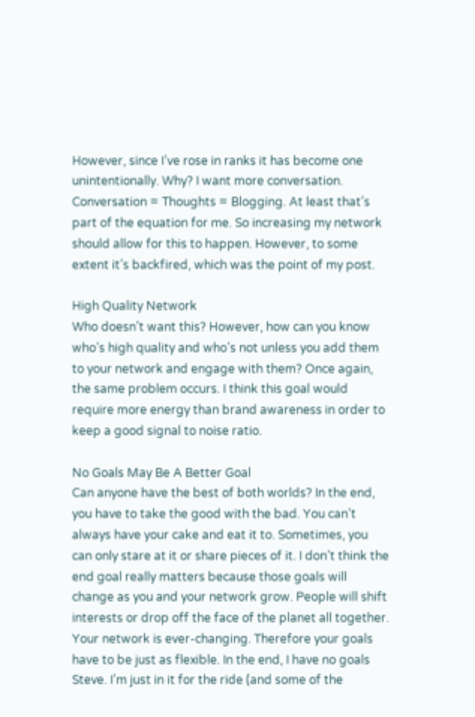However, since I’ve rose in ranks it has become one unintentionally. Why? I want more conversation. Conversation = Thoughts = Blogging. At least that’s part of the equation for me. So increasing my network should allow for this to happen. However, to some extent it’s backfired, which was the point of my post.

High Quality Network
Who doesn’t want this? However, how can you know who’s high quality and who’s not unless you add them to your network and engage with them? Once again, the same problem occurs. I think this goal would require more energy than brand awareness in order to keep a good signal to noise ratio.

No Goals May Be A Better Goal
Can anyone have the best of both worlds? In the end, you have to take the good with the bad. You can’t always have your cake and eat it to. Sometimes, you can only stare at it or share pieces of it. I don’t think the end goal really matters because those goals will change as you and your network grow. People will shift interests or drop off the face of the planet all together. Your network is ever-changing. Therefore your goals have to be just as flexible. In the end, I have no goals Steve. I’m just in it for the ride (and some of the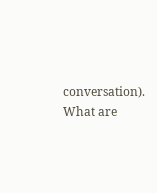conversation). What are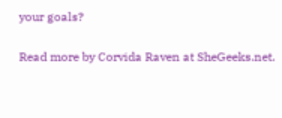your goals?

Read more by Corvida Raven at SheGeeks.net.